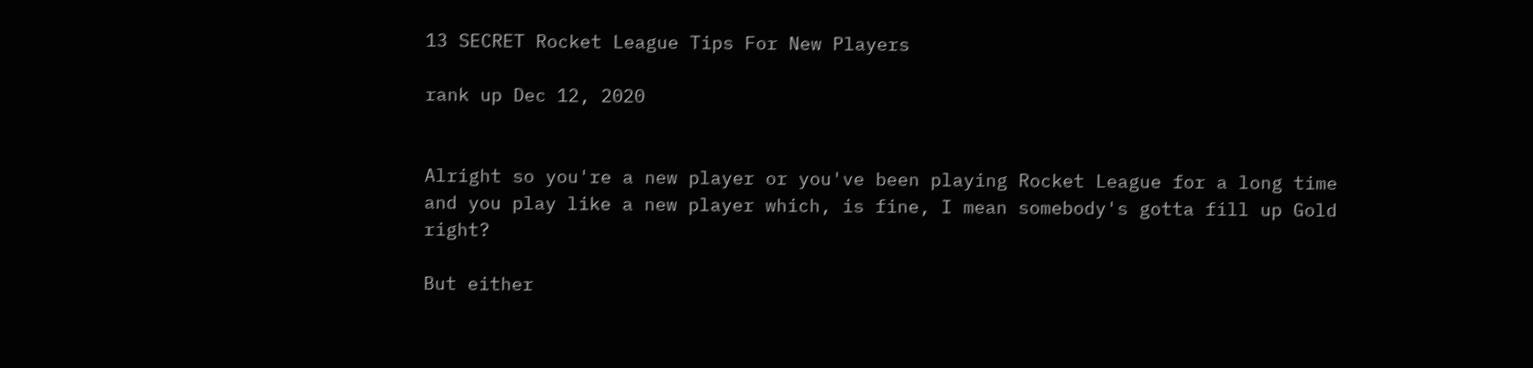13 SECRET Rocket League Tips For New Players

rank up Dec 12, 2020


Alright so you're a new player or you've been playing Rocket League for a long time and you play like a new player which, is fine, I mean somebody's gotta fill up Gold right?

But either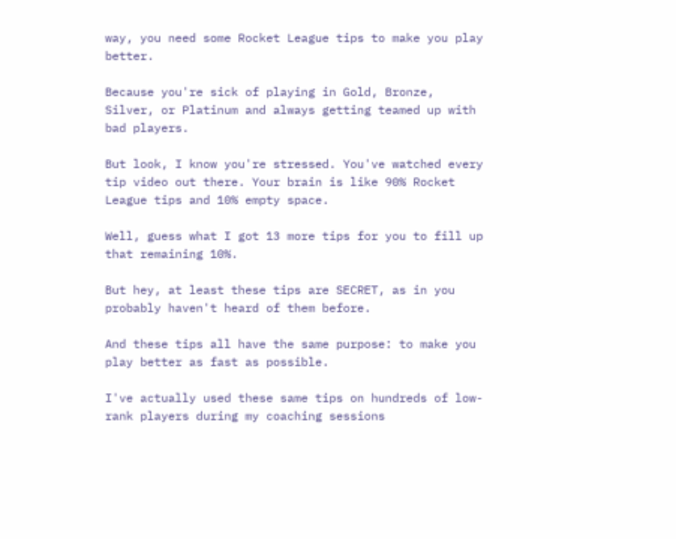way, you need some Rocket League tips to make you play better.

Because you're sick of playing in Gold, Bronze, Silver, or Platinum and always getting teamed up with bad players.

But look, I know you're stressed. You've watched every tip video out there. Your brain is like 90% Rocket League tips and 10% empty space.

Well, guess what I got 13 more tips for you to fill up that remaining 10%.

But hey, at least these tips are SECRET, as in you probably haven't heard of them before.

And these tips all have the same purpose: to make you play better as fast as possible.

I've actually used these same tips on hundreds of low-rank players during my coaching sessions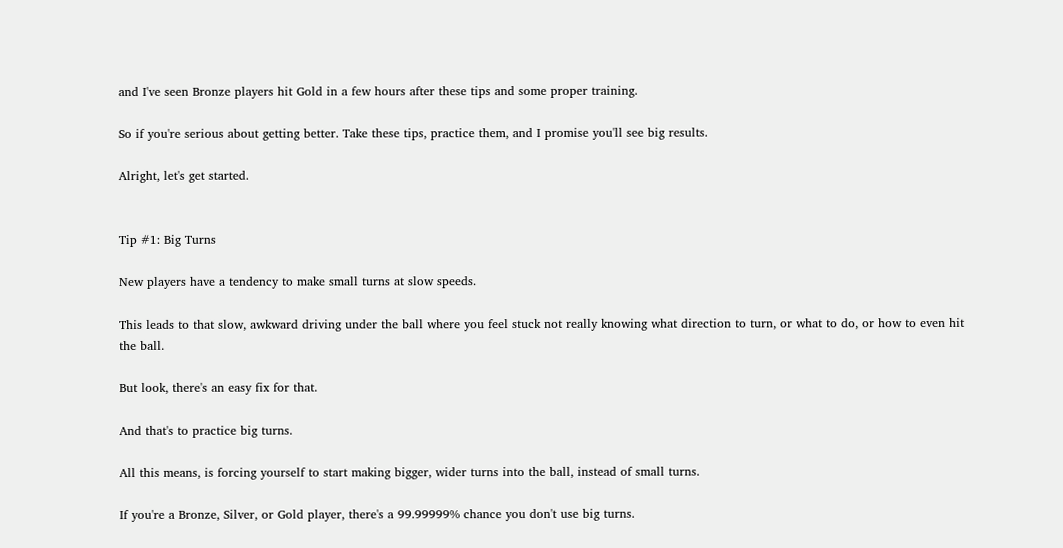and I've seen Bronze players hit Gold in a few hours after these tips and some proper training.

So if you're serious about getting better. Take these tips, practice them, and I promise you'll see big results.

Alright, let's get started.


Tip #1: Big Turns

New players have a tendency to make small turns at slow speeds.

This leads to that slow, awkward driving under the ball where you feel stuck not really knowing what direction to turn, or what to do, or how to even hit the ball.

But look, there's an easy fix for that.

And that's to practice big turns.

All this means, is forcing yourself to start making bigger, wider turns into the ball, instead of small turns.

If you're a Bronze, Silver, or Gold player, there's a 99.99999% chance you don't use big turns.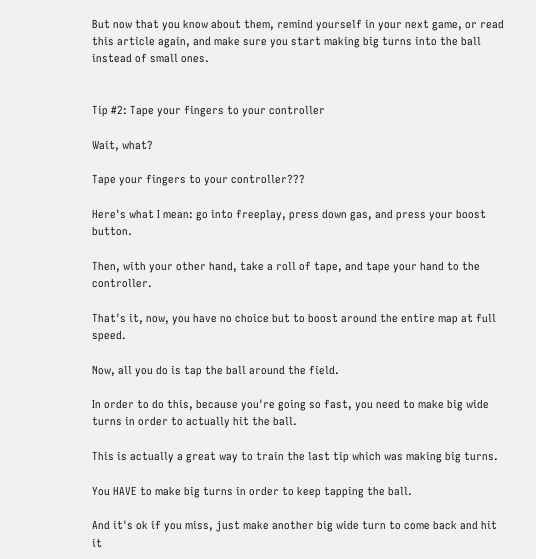But now that you know about them, remind yourself in your next game, or read this article again, and make sure you start making big turns into the ball instead of small ones.


Tip #2: Tape your fingers to your controller

Wait, what?

Tape your fingers to your controller???

Here's what I mean: go into freeplay, press down gas, and press your boost button.

Then, with your other hand, take a roll of tape, and tape your hand to the controller.

That's it, now, you have no choice but to boost around the entire map at full speed.

Now, all you do is tap the ball around the field.

In order to do this, because you're going so fast, you need to make big wide turns in order to actually hit the ball.

This is actually a great way to train the last tip which was making big turns.

You HAVE to make big turns in order to keep tapping the ball.

And it's ok if you miss, just make another big wide turn to come back and hit it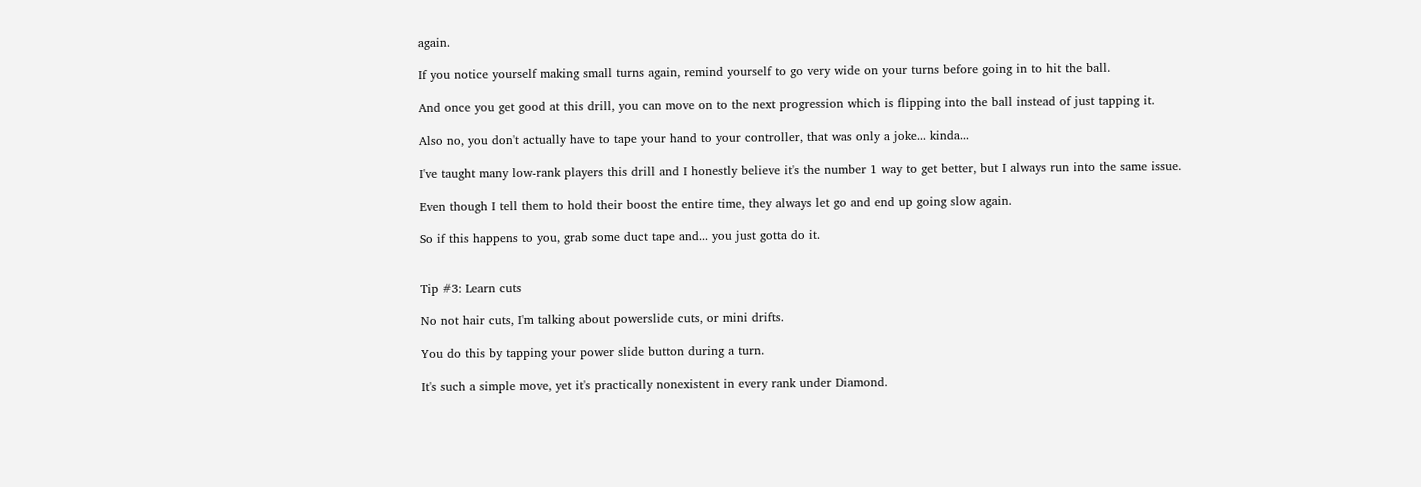again.

If you notice yourself making small turns again, remind yourself to go very wide on your turns before going in to hit the ball.

And once you get good at this drill, you can move on to the next progression which is flipping into the ball instead of just tapping it.

Also no, you don't actually have to tape your hand to your controller, that was only a joke... kinda...

I've taught many low-rank players this drill and I honestly believe it's the number 1 way to get better, but I always run into the same issue.

Even though I tell them to hold their boost the entire time, they always let go and end up going slow again.

So if this happens to you, grab some duct tape and... you just gotta do it.


Tip #3: Learn cuts

No not hair cuts, I'm talking about powerslide cuts, or mini drifts.

You do this by tapping your power slide button during a turn.

It's such a simple move, yet it's practically nonexistent in every rank under Diamond.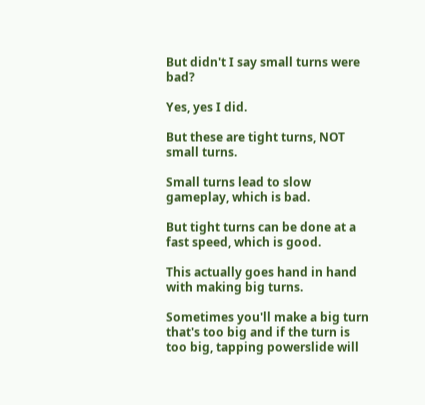But didn't I say small turns were bad?

Yes, yes I did.

But these are tight turns, NOT small turns.

Small turns lead to slow gameplay, which is bad.

But tight turns can be done at a fast speed, which is good.

This actually goes hand in hand with making big turns.

Sometimes you'll make a big turn that's too big and if the turn is too big, tapping powerslide will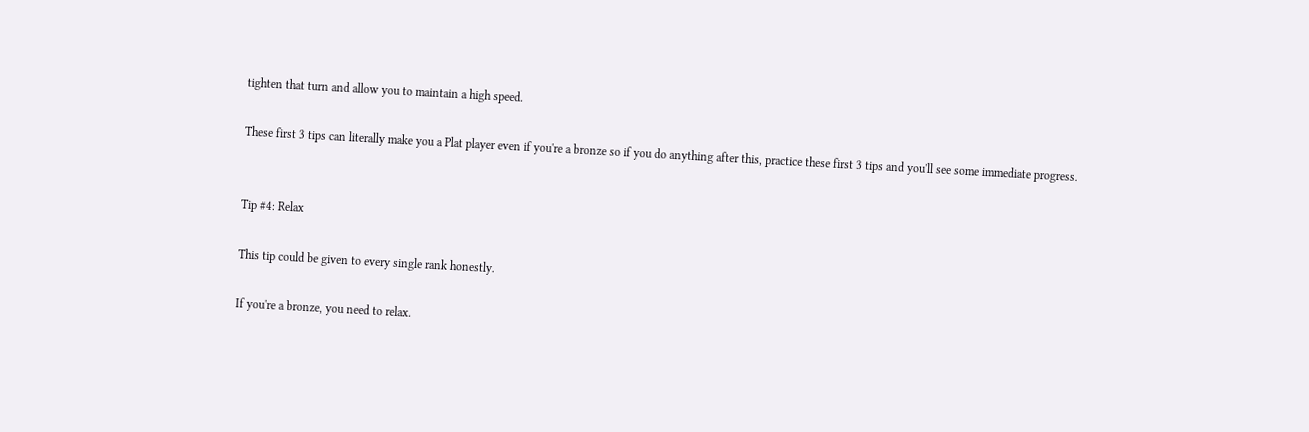tighten that turn and allow you to maintain a high speed.

These first 3 tips can literally make you a Plat player even if you're a bronze so if you do anything after this, practice these first 3 tips and you'll see some immediate progress.


Tip #4: Relax

This tip could be given to every single rank honestly.

If you're a bronze, you need to relax.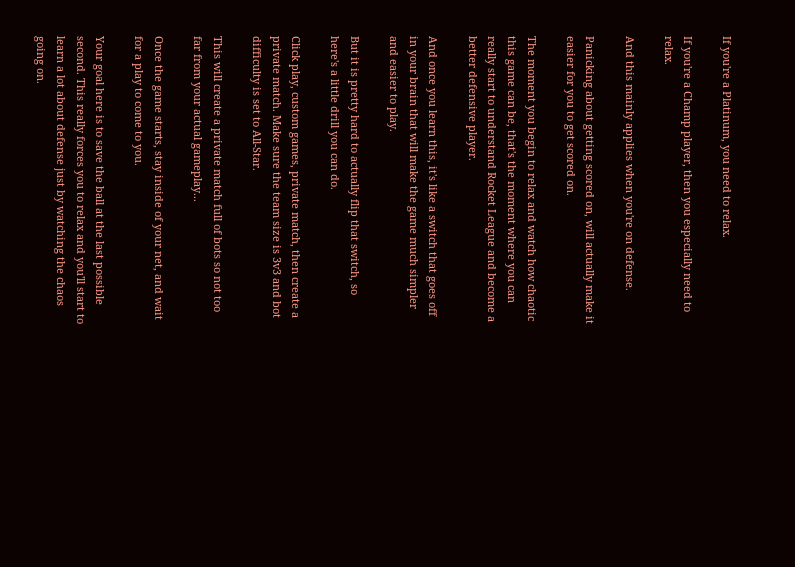If you're a Platinum, you need to relax.

If you're a Champ player, then you especially need to relax.

And this mainly applies when you're on defense.

Panicking about getting scored on, will actually make it easier for you to get scored on.

The moment you begin to relax and watch how chaotic this game can be, that's the moment where you can really start to understand Rocket League and become a better defensive player.

And once you learn this, it's like a switch that goes off in your brain that will make the game much simpler and easier to play.

But it is pretty hard to actually flip that switch, so here's a little drill you can do.

Click play, custom games, private match, then create a private match. Make sure the team size is 3v3 and bot difficulty is set to All-Star.

This will create a private match full of bots so not too far from your actual gameplay...

Once the game starts, stay inside of your net, and wait for a play to come to you.

Your goal here is to save the ball at the last possible second. This really forces you to relax and you'll start to learn a lot about defense just by watching the chaos going on.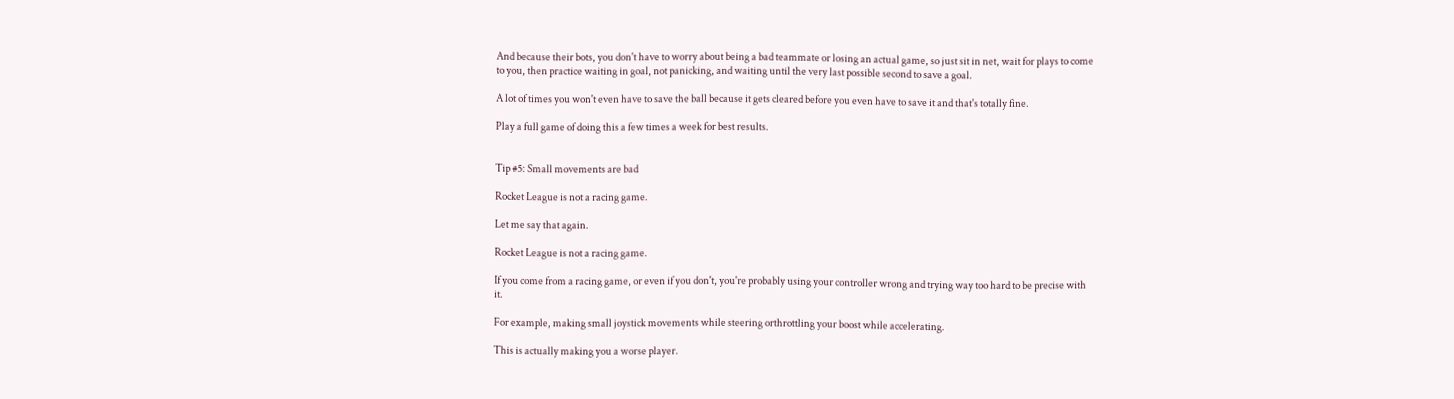And because their bots, you don't have to worry about being a bad teammate or losing an actual game, so just sit in net, wait for plays to come to you, then practice waiting in goal, not panicking, and waiting until the very last possible second to save a goal.

A lot of times you won't even have to save the ball because it gets cleared before you even have to save it and that's totally fine.

Play a full game of doing this a few times a week for best results.


Tip #5: Small movements are bad

Rocket League is not a racing game.

Let me say that again.

Rocket League is not a racing game.

If you come from a racing game, or even if you don't, you're probably using your controller wrong and trying way too hard to be precise with it.

For example, making small joystick movements while steering orthrottling your boost while accelerating.

This is actually making you a worse player.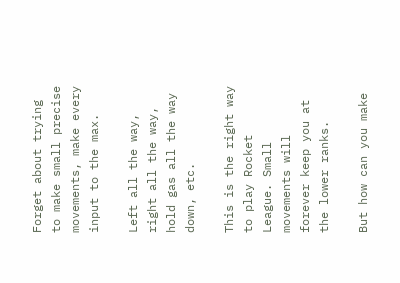Forget about trying to make small precise movements, make every input to the max.

Left all the way, right all the way, hold gas all the way down, etc.

This is the right way to play Rocket League. Small movements will forever keep you at the lower ranks.

But how can you make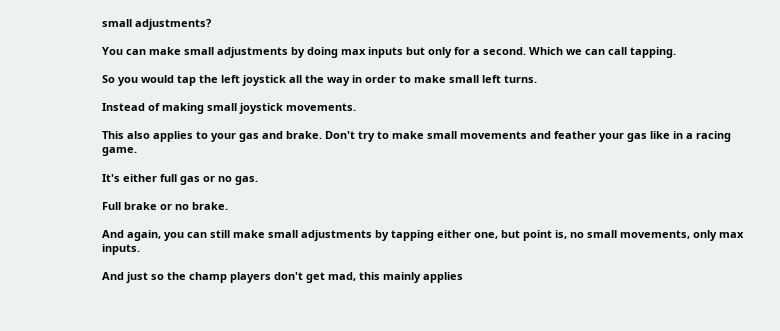small adjustments?

You can make small adjustments by doing max inputs but only for a second. Which we can call tapping.

So you would tap the left joystick all the way in order to make small left turns.

Instead of making small joystick movements.

This also applies to your gas and brake. Don't try to make small movements and feather your gas like in a racing game.

It's either full gas or no gas.

Full brake or no brake.

And again, you can still make small adjustments by tapping either one, but point is, no small movements, only max inputs.

And just so the champ players don't get mad, this mainly applies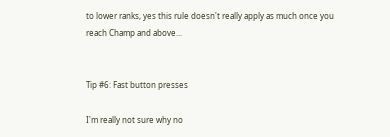to lower ranks, yes this rule doesn't really apply as much once you reach Champ and above...


Tip #6: Fast button presses

I'm really not sure why no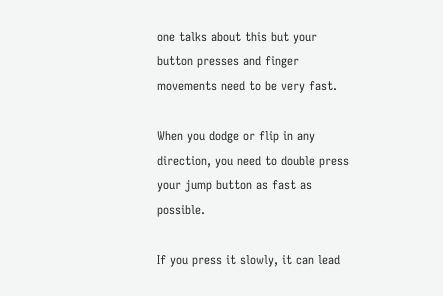one talks about this but your button presses and finger movements need to be very fast.

When you dodge or flip in any direction, you need to double press your jump button as fast as possible.

If you press it slowly, it can lead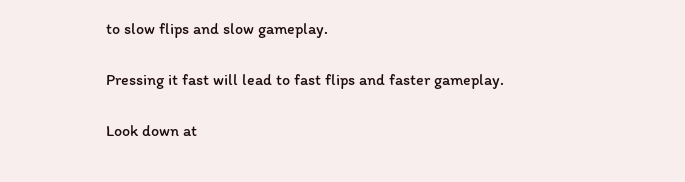to slow flips and slow gameplay.

Pressing it fast will lead to fast flips and faster gameplay.

Look down at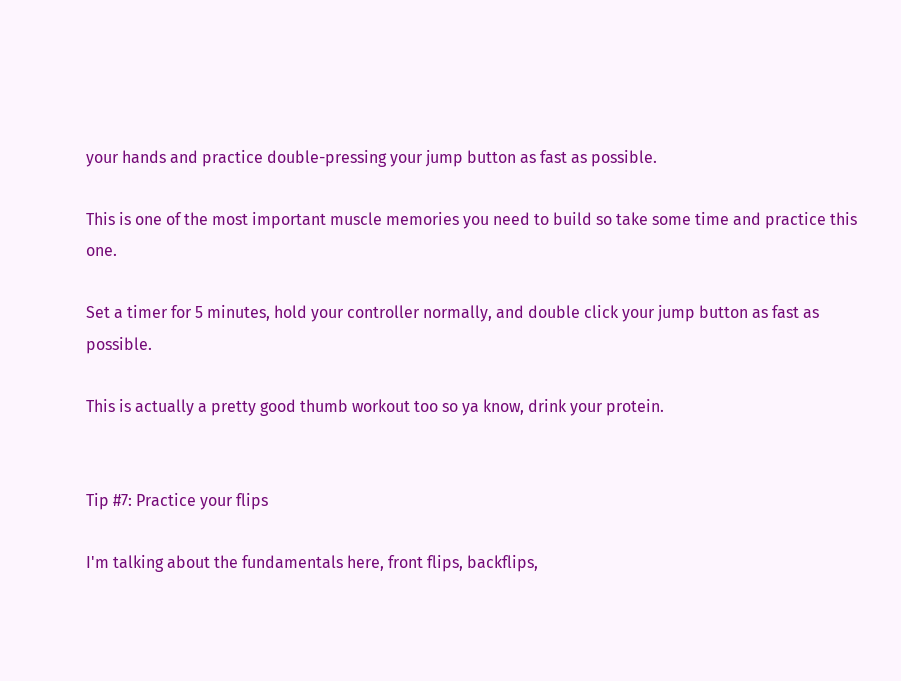your hands and practice double-pressing your jump button as fast as possible.

This is one of the most important muscle memories you need to build so take some time and practice this one.

Set a timer for 5 minutes, hold your controller normally, and double click your jump button as fast as possible.

This is actually a pretty good thumb workout too so ya know, drink your protein.


Tip #7: Practice your flips

I'm talking about the fundamentals here, front flips, backflips,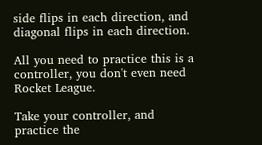side flips in each direction, and diagonal flips in each direction.

All you need to practice this is a controller, you don't even need Rocket League.

Take your controller, and practice the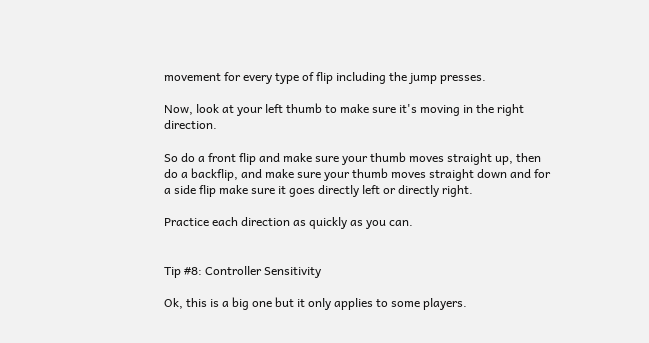movement for every type of flip including the jump presses.

Now, look at your left thumb to make sure it's moving in the right direction.

So do a front flip and make sure your thumb moves straight up, then do a backflip, and make sure your thumb moves straight down and for a side flip make sure it goes directly left or directly right.

Practice each direction as quickly as you can.


Tip #8: Controller Sensitivity

Ok, this is a big one but it only applies to some players.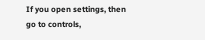If you open settings, then go to controls,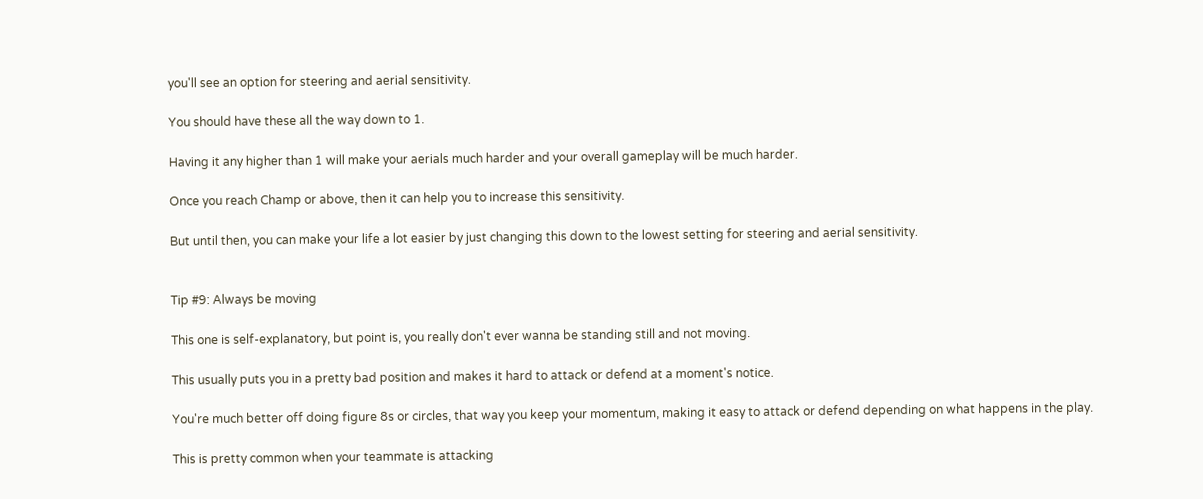you'll see an option for steering and aerial sensitivity.

You should have these all the way down to 1.

Having it any higher than 1 will make your aerials much harder and your overall gameplay will be much harder.

Once you reach Champ or above, then it can help you to increase this sensitivity.

But until then, you can make your life a lot easier by just changing this down to the lowest setting for steering and aerial sensitivity.


Tip #9: Always be moving

This one is self-explanatory, but point is, you really don't ever wanna be standing still and not moving.

This usually puts you in a pretty bad position and makes it hard to attack or defend at a moment's notice.

You're much better off doing figure 8s or circles, that way you keep your momentum, making it easy to attack or defend depending on what happens in the play.

This is pretty common when your teammate is attacking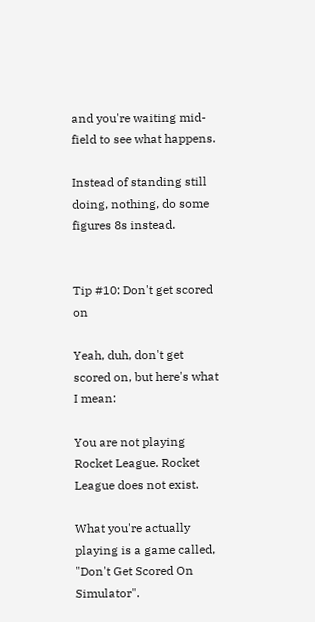and you're waiting mid-field to see what happens.

Instead of standing still doing, nothing, do some figures 8s instead.


Tip #10: Don't get scored on

Yeah, duh, don't get scored on, but here's what I mean:

You are not playing Rocket League. Rocket League does not exist.

What you're actually playing is a game called, "Don't Get Scored On Simulator".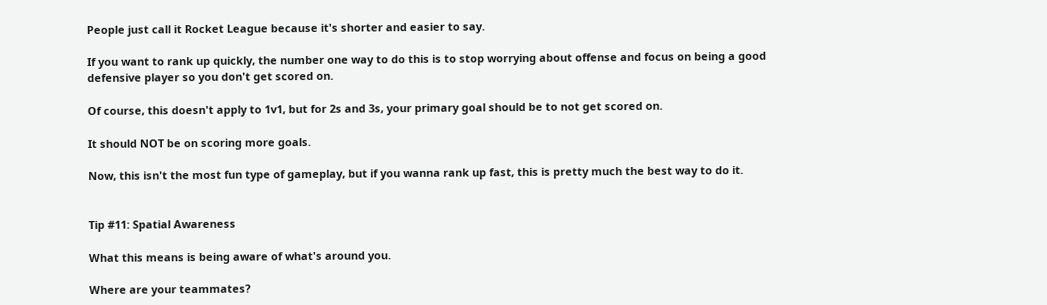People just call it Rocket League because it's shorter and easier to say.

If you want to rank up quickly, the number one way to do this is to stop worrying about offense and focus on being a good defensive player so you don't get scored on.

Of course, this doesn't apply to 1v1, but for 2s and 3s, your primary goal should be to not get scored on.

It should NOT be on scoring more goals.

Now, this isn't the most fun type of gameplay, but if you wanna rank up fast, this is pretty much the best way to do it.


Tip #11: Spatial Awareness

What this means is being aware of what's around you.

Where are your teammates?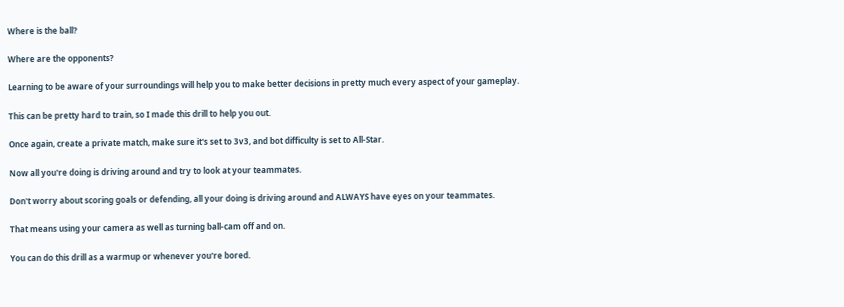Where is the ball?

Where are the opponents?

Learning to be aware of your surroundings will help you to make better decisions in pretty much every aspect of your gameplay.

This can be pretty hard to train, so I made this drill to help you out.

Once again, create a private match, make sure it's set to 3v3, and bot difficulty is set to All-Star.

Now all you're doing is driving around and try to look at your teammates.

Don't worry about scoring goals or defending, all your doing is driving around and ALWAYS have eyes on your teammates.

That means using your camera as well as turning ball-cam off and on.

You can do this drill as a warmup or whenever you're bored.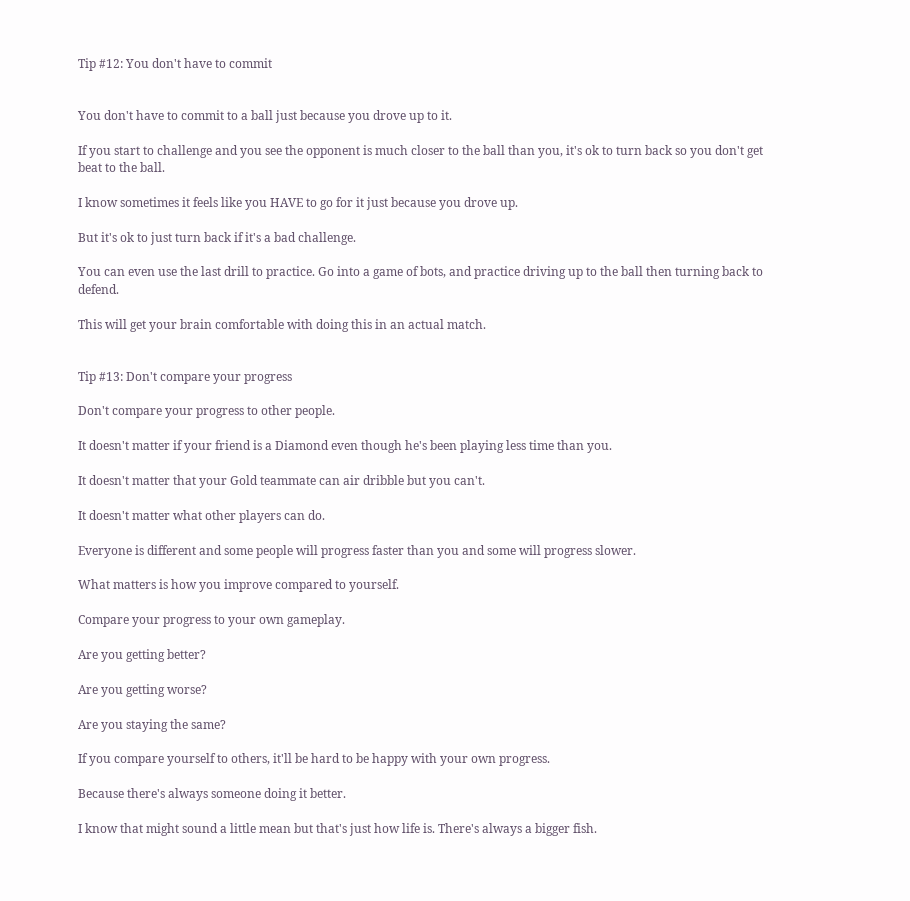Tip #12: You don't have to commit


You don't have to commit to a ball just because you drove up to it.

If you start to challenge and you see the opponent is much closer to the ball than you, it's ok to turn back so you don't get beat to the ball.

I know sometimes it feels like you HAVE to go for it just because you drove up.

But it's ok to just turn back if it's a bad challenge.

You can even use the last drill to practice. Go into a game of bots, and practice driving up to the ball then turning back to defend.

This will get your brain comfortable with doing this in an actual match.


Tip #13: Don't compare your progress

Don't compare your progress to other people.

It doesn't matter if your friend is a Diamond even though he's been playing less time than you.

It doesn't matter that your Gold teammate can air dribble but you can't.

It doesn't matter what other players can do.

Everyone is different and some people will progress faster than you and some will progress slower.

What matters is how you improve compared to yourself.

Compare your progress to your own gameplay.

Are you getting better?

Are you getting worse?

Are you staying the same?

If you compare yourself to others, it'll be hard to be happy with your own progress.

Because there's always someone doing it better.

I know that might sound a little mean but that's just how life is. There's always a bigger fish.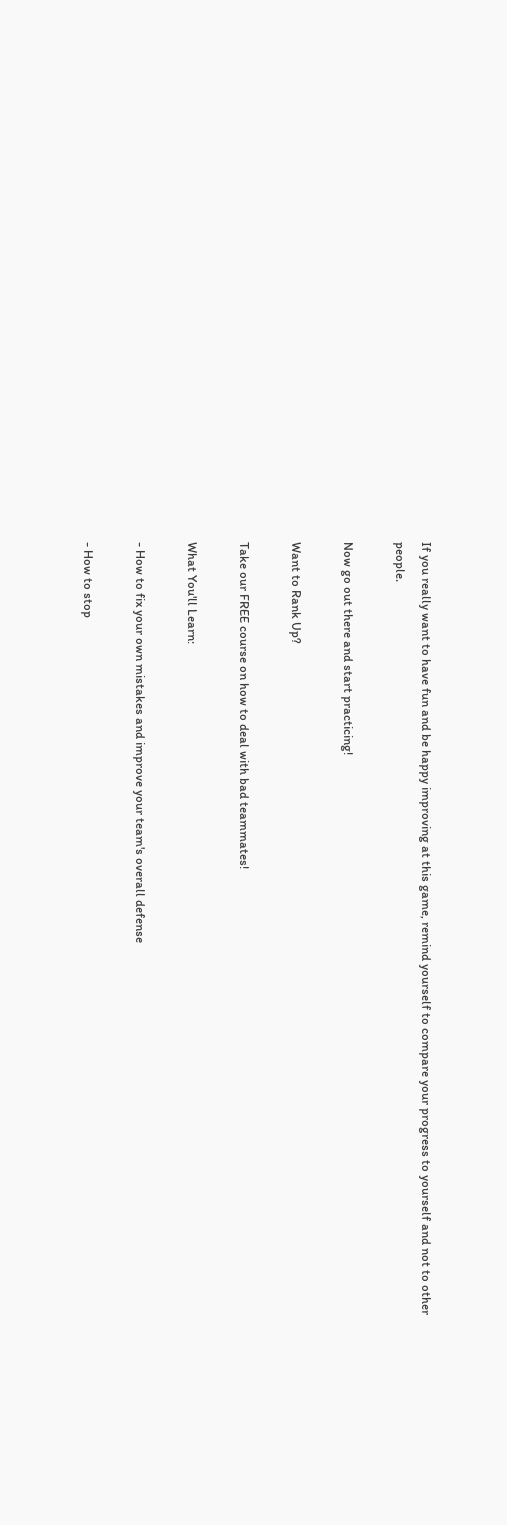If you really want to have fun and be happy improving at this game, remind yourself to compare your progress to yourself and not to other people.

Now go out there and start practicing!

Want to Rank Up?

Take our FREE course on how to deal with bad teammates!

What You'll Learn:

- How to fix your own mistakes and improve your team's overall defense

- How to stop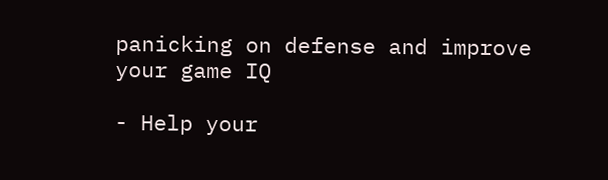panicking on defense and improve your game IQ

- Help your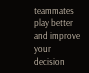teammates play better and improve your decision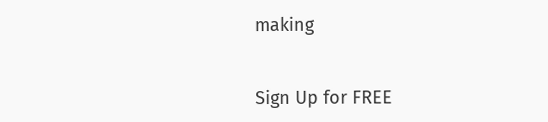making


Sign Up for FREE